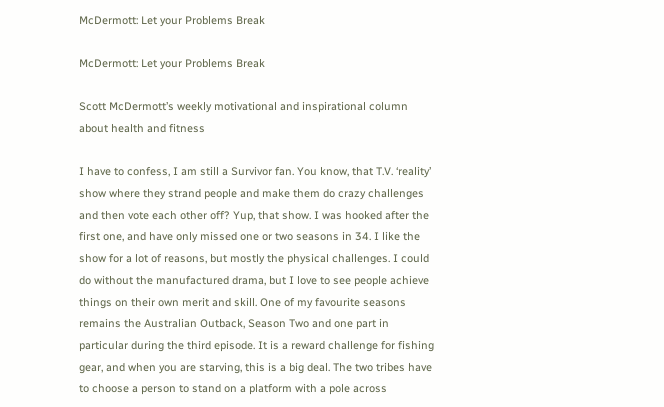McDermott: Let your Problems Break

McDermott: Let your Problems Break

Scott McDermott’s weekly motivational and inspirational column about health and fitness

I have to confess, I am still a Survivor fan. You know, that T.V. ‘reality’ show where they strand people and make them do crazy challenges and then vote each other off? Yup, that show. I was hooked after the first one, and have only missed one or two seasons in 34. I like the show for a lot of reasons, but mostly the physical challenges. I could do without the manufactured drama, but I love to see people achieve things on their own merit and skill. One of my favourite seasons remains the Australian Outback, Season Two and one part in particular during the third episode. It is a reward challenge for fishing gear, and when you are starving, this is a big deal. The two tribes have to choose a person to stand on a platform with a pole across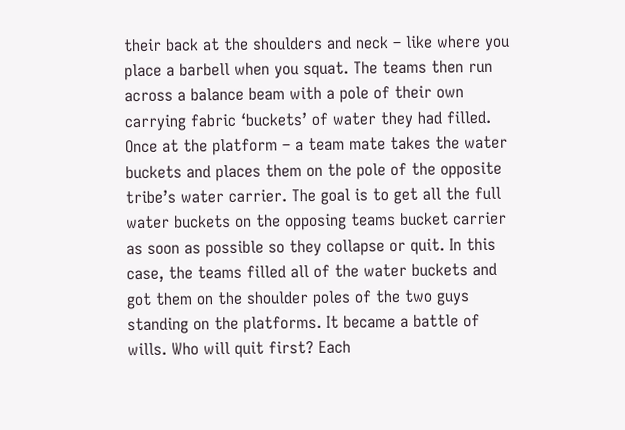their back at the shoulders and neck – like where you place a barbell when you squat. The teams then run across a balance beam with a pole of their own carrying fabric ‘buckets’ of water they had filled. Once at the platform – a team mate takes the water buckets and places them on the pole of the opposite tribe’s water carrier. The goal is to get all the full water buckets on the opposing teams bucket carrier as soon as possible so they collapse or quit. In this case, the teams filled all of the water buckets and got them on the shoulder poles of the two guys standing on the platforms. It became a battle of wills. Who will quit first? Each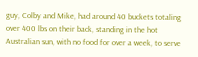guy, Colby and Mike, had around 40 buckets totaling over 400 lbs on their back, standing in the hot Australian sun, with no food for over a week, to serve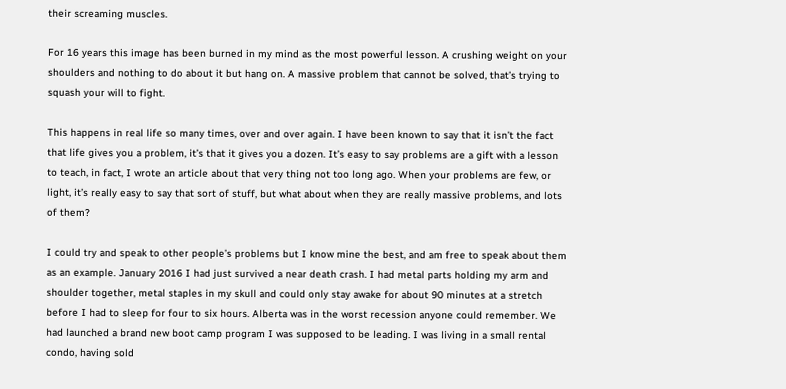their screaming muscles.

For 16 years this image has been burned in my mind as the most powerful lesson. A crushing weight on your shoulders and nothing to do about it but hang on. A massive problem that cannot be solved, that’s trying to squash your will to fight.

This happens in real life so many times, over and over again. I have been known to say that it isn’t the fact that life gives you a problem, it’s that it gives you a dozen. It’s easy to say problems are a gift with a lesson to teach, in fact, I wrote an article about that very thing not too long ago. When your problems are few, or light, it’s really easy to say that sort of stuff, but what about when they are really massive problems, and lots of them?

I could try and speak to other people’s problems but I know mine the best, and am free to speak about them as an example. January 2016 I had just survived a near death crash. I had metal parts holding my arm and shoulder together, metal staples in my skull and could only stay awake for about 90 minutes at a stretch before I had to sleep for four to six hours. Alberta was in the worst recession anyone could remember. We had launched a brand new boot camp program I was supposed to be leading. I was living in a small rental condo, having sold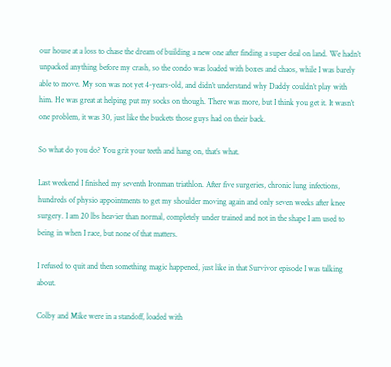our house at a loss to chase the dream of building a new one after finding a super deal on land. We hadn’t unpacked anything before my crash, so the condo was loaded with boxes and chaos, while I was barely able to move. My son was not yet 4-years-old, and didn’t understand why Daddy couldn’t play with him. He was great at helping put my socks on though. There was more, but I think you get it. It wasn’t one problem, it was 30, just like the buckets those guys had on their back.

So what do you do? You grit your teeth and hang on, that’s what.

Last weekend I finished my seventh Ironman triathlon. After five surgeries, chronic lung infections, hundreds of physio appointments to get my shoulder moving again and only seven weeks after knee surgery. I am 20 lbs heavier than normal, completely under trained and not in the shape I am used to being in when I race, but none of that matters.

I refused to quit and then something magic happened, just like in that Survivor episode I was talking about.

Colby and Mike were in a standoff, loaded with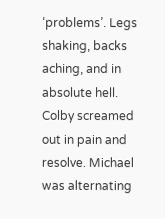‘problems’. Legs shaking, backs aching, and in absolute hell. Colby screamed out in pain and resolve. Michael was alternating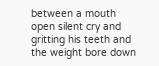between a mouth open silent cry and gritting his teeth and the weight bore down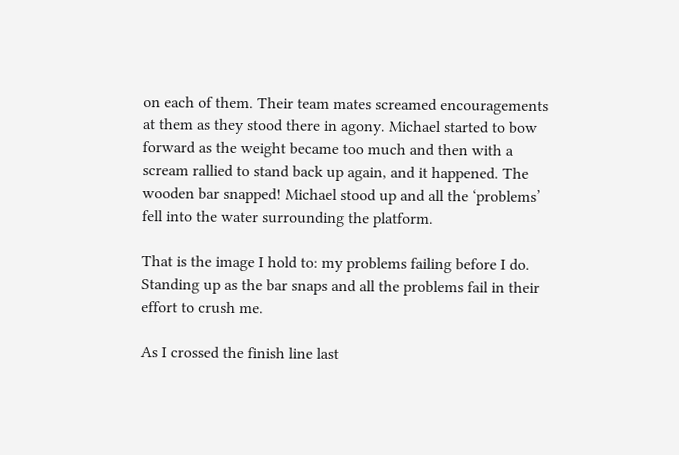on each of them. Their team mates screamed encouragements at them as they stood there in agony. Michael started to bow forward as the weight became too much and then with a scream rallied to stand back up again, and it happened. The wooden bar snapped! Michael stood up and all the ‘problems’ fell into the water surrounding the platform.

That is the image I hold to: my problems failing before I do. Standing up as the bar snaps and all the problems fail in their effort to crush me.

As I crossed the finish line last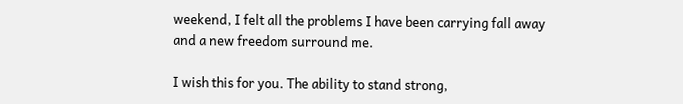weekend, I felt all the problems I have been carrying fall away and a new freedom surround me.

I wish this for you. The ability to stand strong,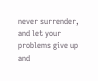never surrender, and let your problems give up and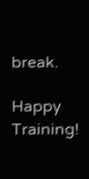break.

Happy Training!